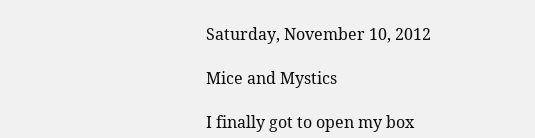Saturday, November 10, 2012

Mice and Mystics

I finally got to open my box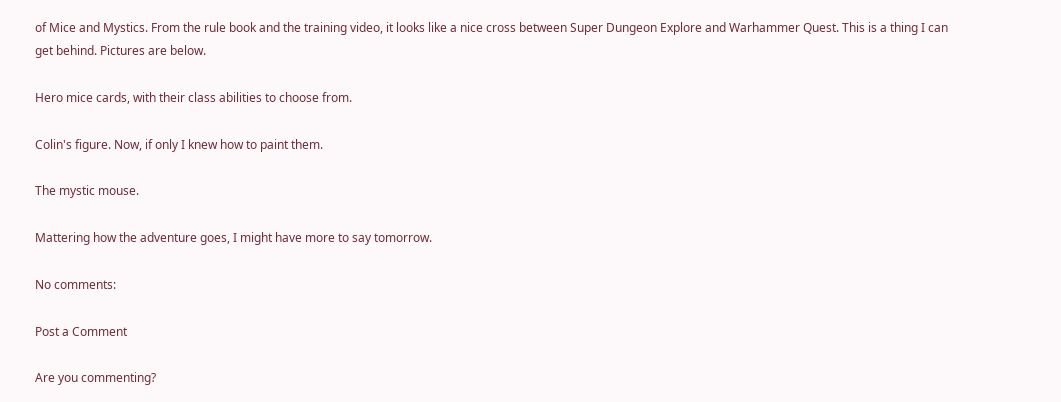of Mice and Mystics. From the rule book and the training video, it looks like a nice cross between Super Dungeon Explore and Warhammer Quest. This is a thing I can get behind. Pictures are below.

Hero mice cards, with their class abilities to choose from.

Colin's figure. Now, if only I knew how to paint them.

The mystic mouse.

Mattering how the adventure goes, I might have more to say tomorrow.

No comments:

Post a Comment

Are you commenting?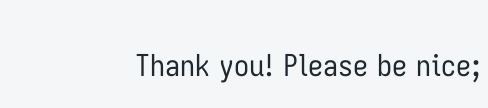Thank you! Please be nice;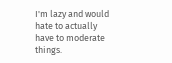I'm lazy and would hate to actually have to moderate things.